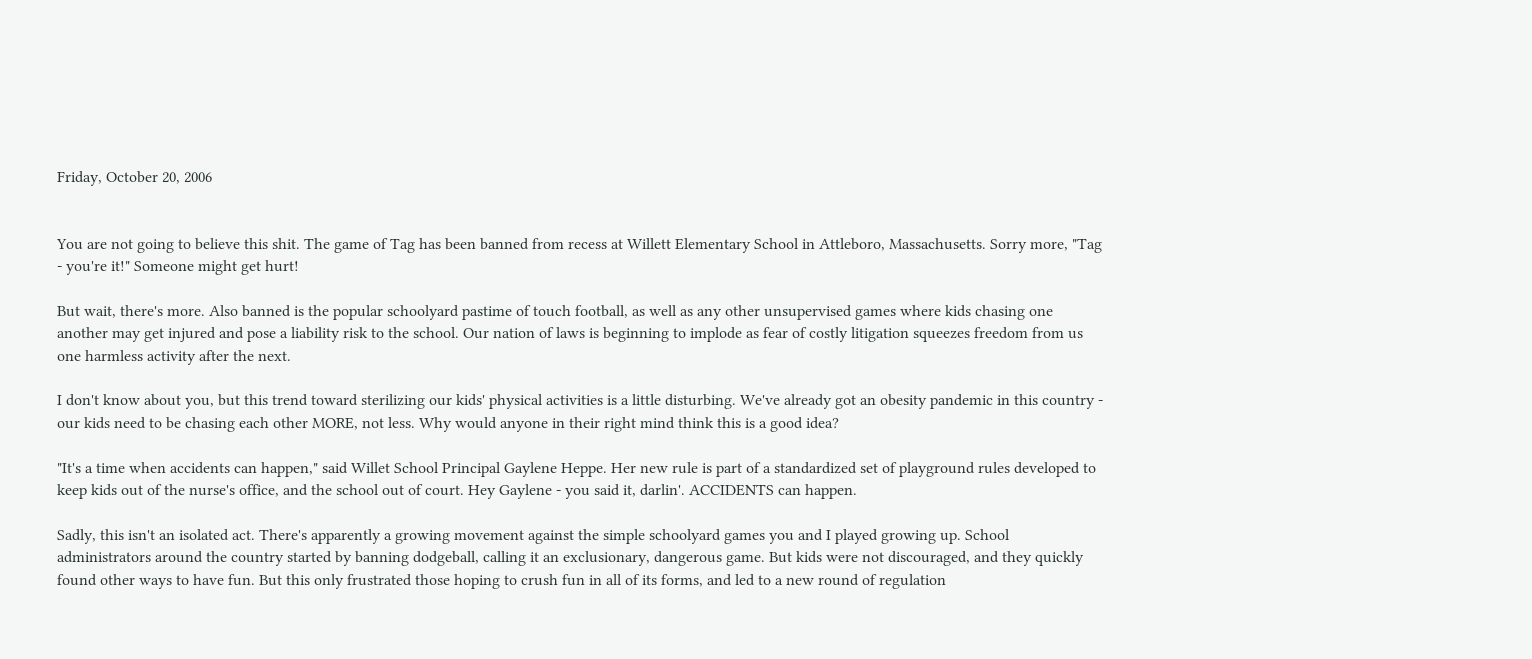Friday, October 20, 2006


You are not going to believe this shit. The game of Tag has been banned from recess at Willett Elementary School in Attleboro, Massachusetts. Sorry more, "Tag - you're it!" Someone might get hurt!

But wait, there's more. Also banned is the popular schoolyard pastime of touch football, as well as any other unsupervised games where kids chasing one another may get injured and pose a liability risk to the school. Our nation of laws is beginning to implode as fear of costly litigation squeezes freedom from us one harmless activity after the next.

I don't know about you, but this trend toward sterilizing our kids' physical activities is a little disturbing. We've already got an obesity pandemic in this country - our kids need to be chasing each other MORE, not less. Why would anyone in their right mind think this is a good idea?

"It's a time when accidents can happen," said Willet School Principal Gaylene Heppe. Her new rule is part of a standardized set of playground rules developed to keep kids out of the nurse's office, and the school out of court. Hey Gaylene - you said it, darlin'. ACCIDENTS can happen.

Sadly, this isn't an isolated act. There's apparently a growing movement against the simple schoolyard games you and I played growing up. School administrators around the country started by banning dodgeball, calling it an exclusionary, dangerous game. But kids were not discouraged, and they quickly found other ways to have fun. But this only frustrated those hoping to crush fun in all of its forms, and led to a new round of regulation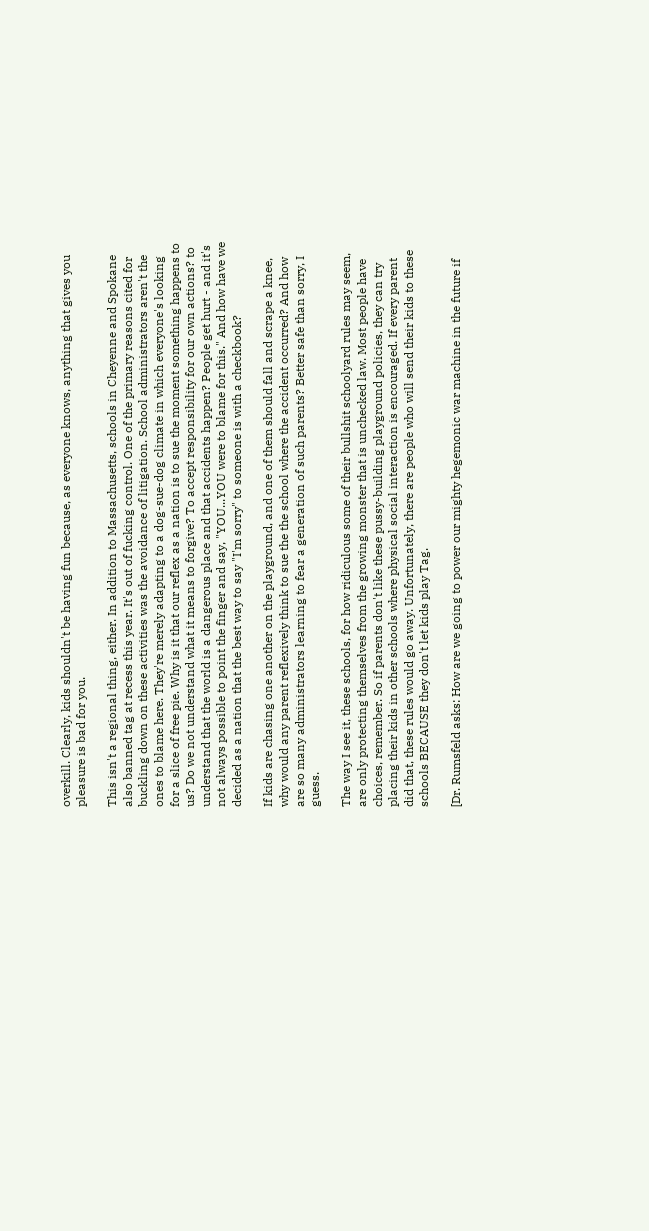overkill. Clearly, kids shouldn't be having fun because, as everyone knows, anything that gives you pleasure is bad for you.

This isn't a regional thing, either. In addition to Massachusetts, schools in Cheyenne and Spokane also banned tag at recess this year. It's out of fucking control. One of the primary reasons cited for buckling down on these activities was the avoidance of litigation. School administrators aren't the ones to blame here. They're merely adapting to a dog-sue-dog climate in which everyone's looking for a slice of free pie. Why is it that our reflex as a nation is to sue the moment something happens to us? Do we not understand what it means to forgive? To accept responsibility for our own actions? to understand that the world is a dangerous place and that accidents happen? People get hurt - and it's not always possible to point the finger and say, "YOU...YOU were to blame for this." And how have we decided as a nation that the best way to say "I'm sorry" to someone is with a checkbook?

If kids are chasing one another on the playground, and one of them should fall and scrape a knee, why would any parent reflexively think to sue the the school where the accident occurred? And how are so many administrators learning to fear a generation of such parents? Better safe than sorry, I guess.

The way I see it, these schools, for how ridiculous some of their bullshit schoolyard rules may seem, are only protecting themselves from the growing monster that is unchecked law. Most people have choices, remember. So if parents don't like these pussy-building playground policies, they can try placing their kids in other schools where physical social interaction is encouraged. If every parent did that, these rules would go away. Unfortunately, there are people who will send their kids to these schools BECAUSE they don't let kids play Tag.

[Dr. Rumsfeld asks: How are we going to power our mighty hegemonic war machine in the future if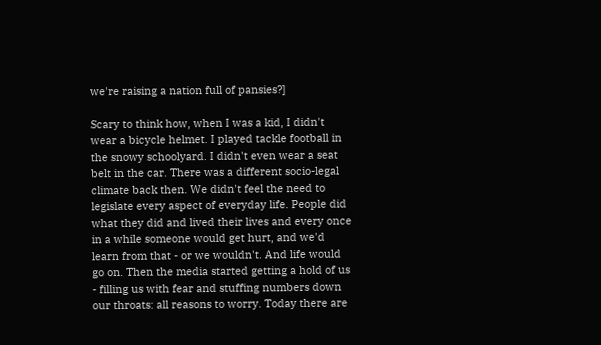we're raising a nation full of pansies?]

Scary to think how, when I was a kid, I didn't wear a bicycle helmet. I played tackle football in the snowy schoolyard. I didn't even wear a seat belt in the car. There was a different socio-legal climate back then. We didn't feel the need to legislate every aspect of everyday life. People did what they did and lived their lives and every once in a while someone would get hurt, and we'd learn from that - or we wouldn't. And life would go on. Then the media started getting a hold of us - filling us with fear and stuffing numbers down our throats: all reasons to worry. Today there are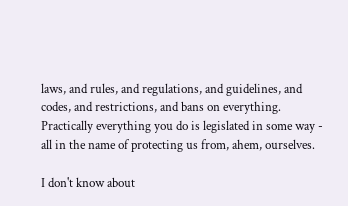laws, and rules, and regulations, and guidelines, and codes, and restrictions, and bans on everything. Practically everything you do is legislated in some way - all in the name of protecting us from, ahem, ourselves.

I don't know about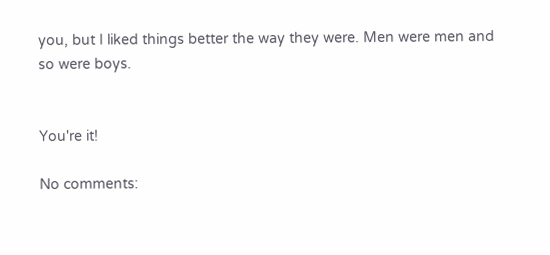you, but I liked things better the way they were. Men were men and so were boys.


You're it!

No comments: